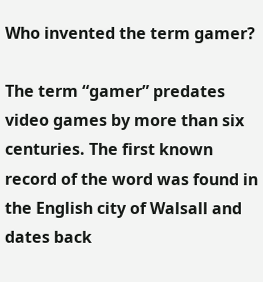Who invented the term gamer?

The term “gamer” predates video games by more than six centuries. The first known record of the word was found in the English city of Walsall and dates back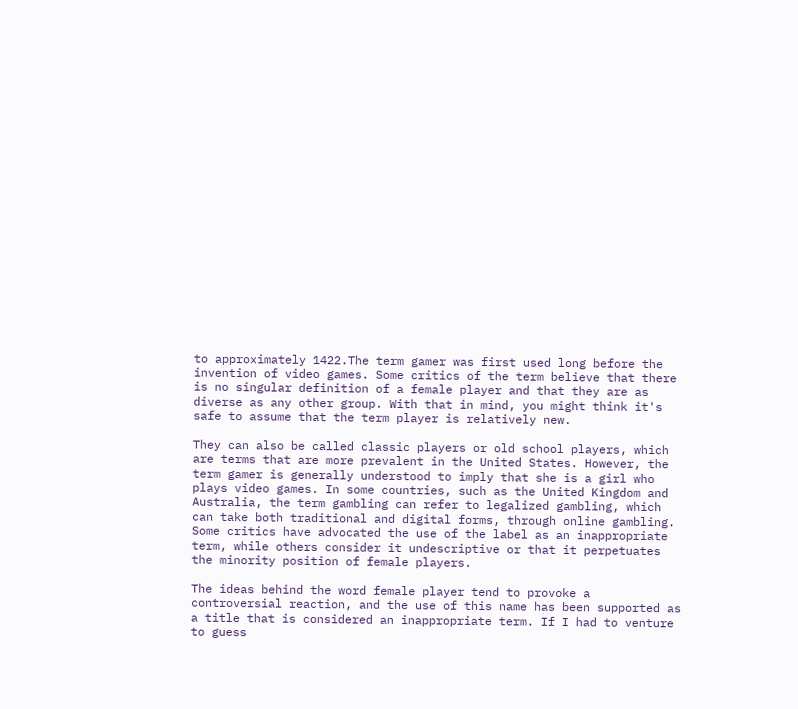to approximately 1422.The term gamer was first used long before the invention of video games. Some critics of the term believe that there is no singular definition of a female player and that they are as diverse as any other group. With that in mind, you might think it's safe to assume that the term player is relatively new.

They can also be called classic players or old school players, which are terms that are more prevalent in the United States. However, the term gamer is generally understood to imply that she is a girl who plays video games. In some countries, such as the United Kingdom and Australia, the term gambling can refer to legalized gambling, which can take both traditional and digital forms, through online gambling. Some critics have advocated the use of the label as an inappropriate term, while others consider it undescriptive or that it perpetuates the minority position of female players.

The ideas behind the word female player tend to provoke a controversial reaction, and the use of this name has been supported as a title that is considered an inappropriate term. If I had to venture to guess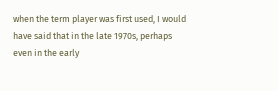when the term player was first used, I would have said that in the late 1970s, perhaps even in the early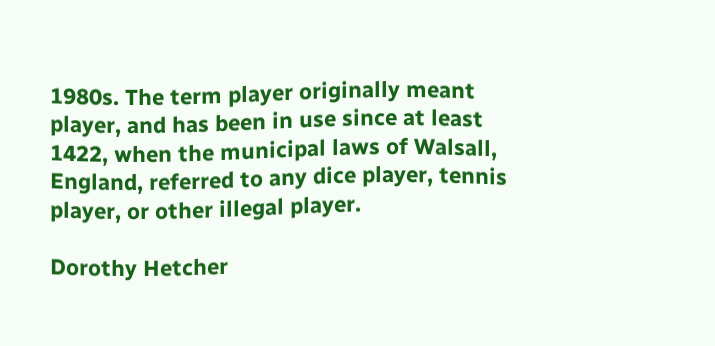1980s. The term player originally meant player, and has been in use since at least 1422, when the municipal laws of Walsall, England, referred to any dice player, tennis player, or other illegal player.

Dorothy Hetcher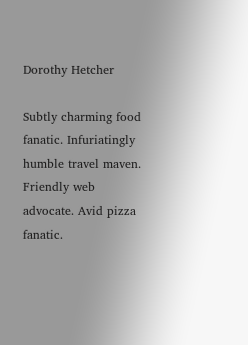Dorothy Hetcher

Subtly charming food fanatic. Infuriatingly humble travel maven. Friendly web advocate. Avid pizza fanatic.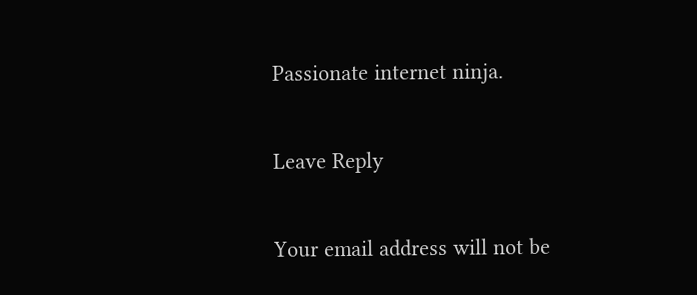Passionate internet ninja.

Leave Reply

Your email address will not be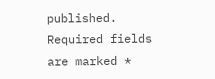published. Required fields are marked *